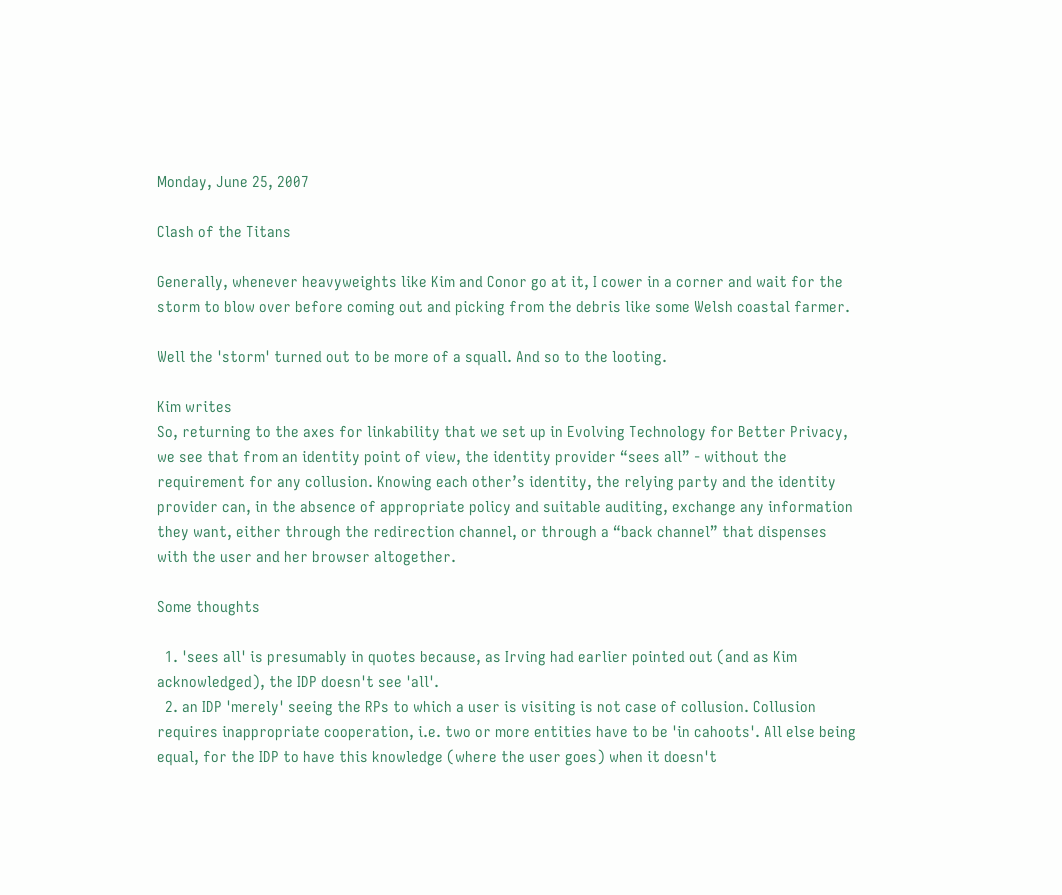Monday, June 25, 2007

Clash of the Titans

Generally, whenever heavyweights like Kim and Conor go at it, I cower in a corner and wait for the storm to blow over before coming out and picking from the debris like some Welsh coastal farmer.

Well the 'storm' turned out to be more of a squall. And so to the looting.

Kim writes
So, returning to the axes for linkability that we set up in Evolving Technology for Better Privacy, we see that from an identity point of view, the identity provider “sees all” - without the requirement for any collusion. Knowing each other’s identity, the relying party and the identity provider can, in the absence of appropriate policy and suitable auditing, exchange any information they want, either through the redirection channel, or through a “back channel” that dispenses with the user and her browser altogether.

Some thoughts

  1. 'sees all' is presumably in quotes because, as Irving had earlier pointed out (and as Kim acknowledged), the IDP doesn't see 'all'.
  2. an IDP 'merely' seeing the RPs to which a user is visiting is not case of collusion. Collusion requires inappropriate cooperation, i.e. two or more entities have to be 'in cahoots'. All else being equal, for the IDP to have this knowledge (where the user goes) when it doesn't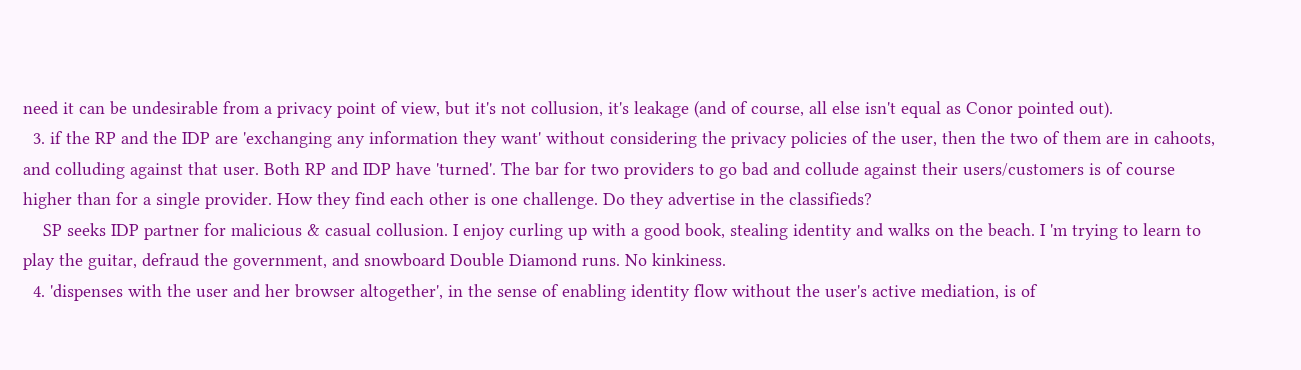need it can be undesirable from a privacy point of view, but it's not collusion, it's leakage (and of course, all else isn't equal as Conor pointed out).
  3. if the RP and the IDP are 'exchanging any information they want' without considering the privacy policies of the user, then the two of them are in cahoots, and colluding against that user. Both RP and IDP have 'turned'. The bar for two providers to go bad and collude against their users/customers is of course higher than for a single provider. How they find each other is one challenge. Do they advertise in the classifieds?
    SP seeks IDP partner for malicious & casual collusion. I enjoy curling up with a good book, stealing identity and walks on the beach. I 'm trying to learn to play the guitar, defraud the government, and snowboard Double Diamond runs. No kinkiness.
  4. 'dispenses with the user and her browser altogether', in the sense of enabling identity flow without the user's active mediation, is of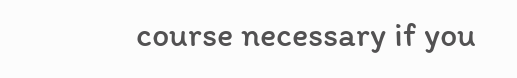course necessary if you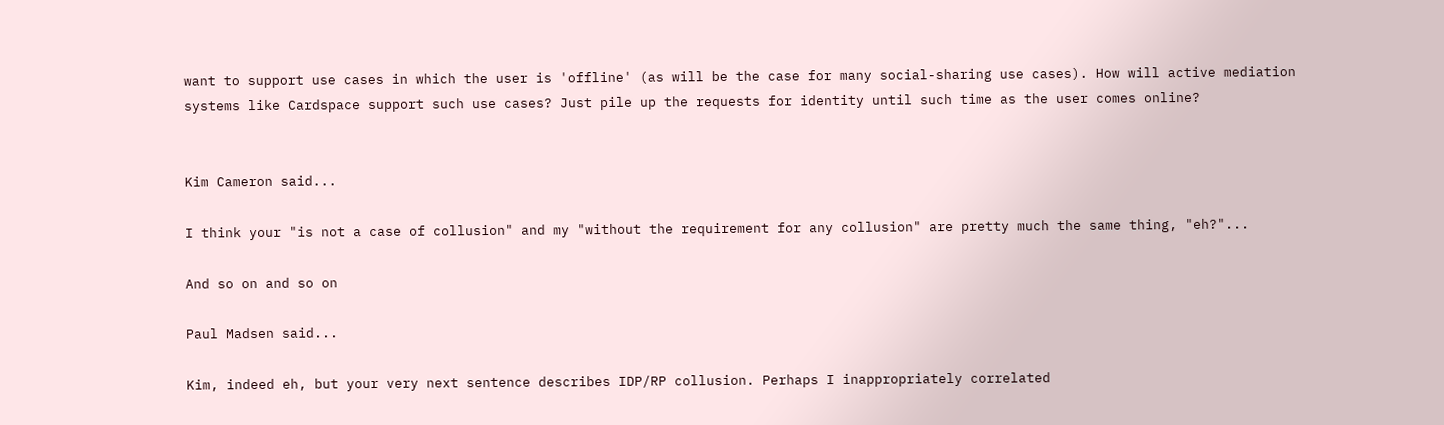want to support use cases in which the user is 'offline' (as will be the case for many social-sharing use cases). How will active mediation systems like Cardspace support such use cases? Just pile up the requests for identity until such time as the user comes online?


Kim Cameron said...

I think your "is not a case of collusion" and my "without the requirement for any collusion" are pretty much the same thing, "eh?"...

And so on and so on

Paul Madsen said...

Kim, indeed eh, but your very next sentence describes IDP/RP collusion. Perhaps I inappropriately correlated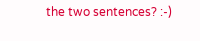the two sentences? :-)